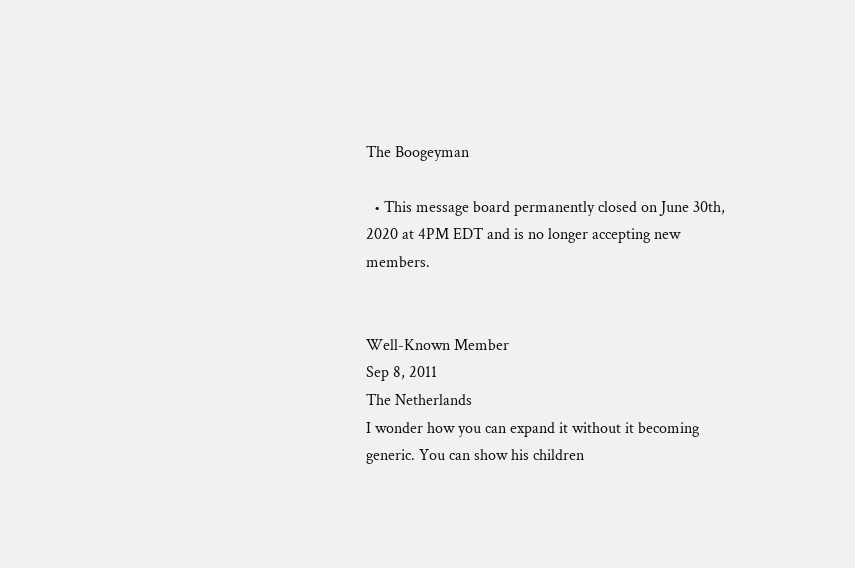The Boogeyman

  • This message board permanently closed on June 30th, 2020 at 4PM EDT and is no longer accepting new members.


Well-Known Member
Sep 8, 2011
The Netherlands
I wonder how you can expand it without it becoming generic. You can show his children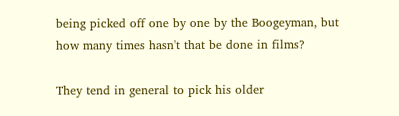being picked off one by one by the Boogeyman, but how many times hasn't that be done in films?

They tend in general to pick his older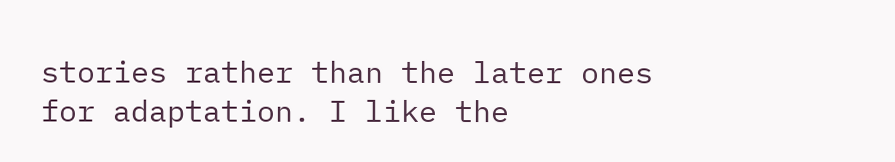stories rather than the later ones for adaptation. I like the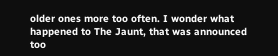older ones more too often. I wonder what happened to The Jaunt, that was announced too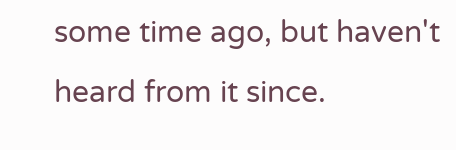some time ago, but haven't heard from it since.